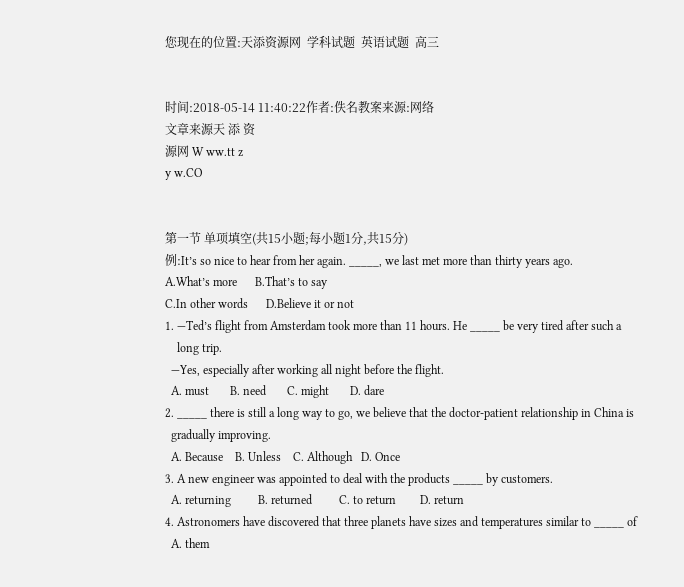您现在的位置:天添资源网  学科试题  英语试题  高三


时间:2018-05-14 11:40:22作者:佚名教案来源:网络
文章来源天 添 资
源网 W ww.tt z
y w.CO


第一节 单项填空(共15小题;每小题1分,共15分)
例:It’s so nice to hear from her again. _____, we last met more than thirty years ago.
A.What’s more      B.That’s to say
C.In other words      D.Believe it or not
1. —Ted’s flight from Amsterdam took more than 11 hours. He _____ be very tired after such a
    long trip.
  —Yes, especially after working all night before the flight.
  A. must       B. need       C. might       D. dare
2. _____ there is still a long way to go, we believe that the doctor-patient relationship in China is
  gradually improving.
  A. Because    B. Unless    C. Although   D. Once
3. A new engineer was appointed to deal with the products _____ by customers.
  A. returning         B. returned         C. to return        D. return
4. Astronomers have discovered that three planets have sizes and temperatures similar to _____ of
  A. them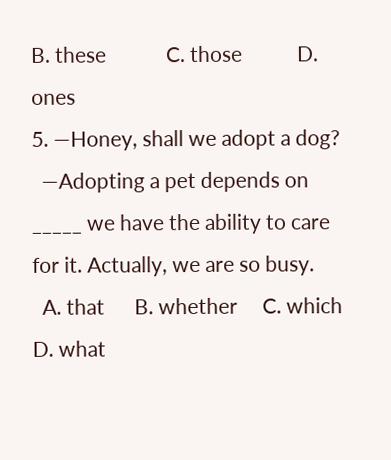B. these            C. those           D. ones
5. —Honey, shall we adopt a dog?
  —Adopting a pet depends on _____ we have the ability to care for it. Actually, we are so busy.
  A. that      B. whether     C. which    D. what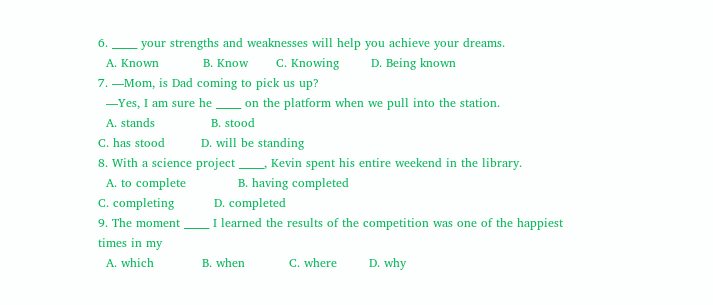6. _____ your strengths and weaknesses will help you achieve your dreams.
  A. Known           B. Know       C. Knowing        D. Being known
7. —Mom, is Dad coming to pick us up?
  —Yes, I am sure he _____ on the platform when we pull into the station.
  A. stands              B. stood
C. has stood         D. will be standing
8. With a science project _____, Kevin spent his entire weekend in the library.
  A. to complete             B. having completed
C. completing          D. completed
9. The moment _____ I learned the results of the competition was one of the happiest times in my
  A. which            B. when           C. where        D. why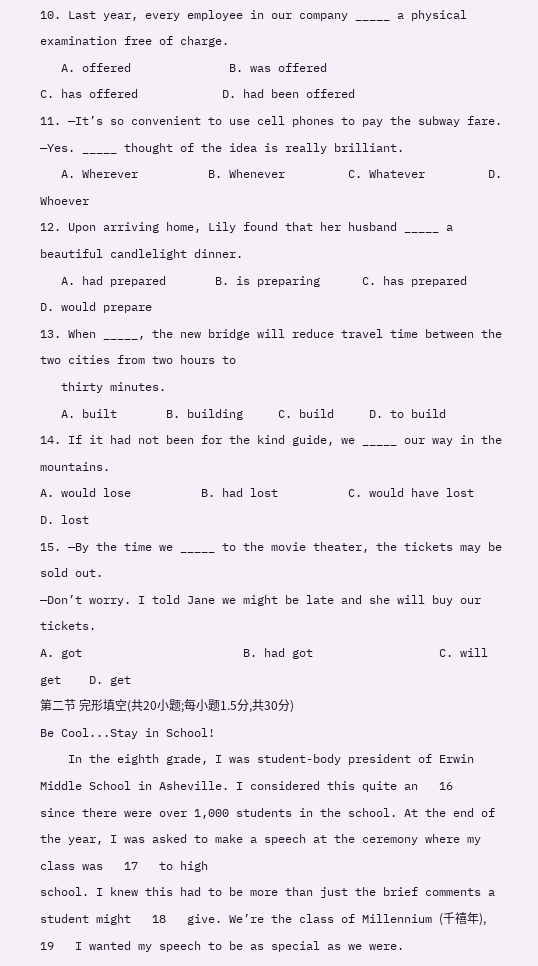10. Last year, every employee in our company _____ a physical examination free of charge.
   A. offered              B. was offered
C. has offered            D. had been offered
11. —It’s so convenient to use cell phones to pay the subway fare.
—Yes. _____ thought of the idea is really brilliant.
   A. Wherever          B. Whenever         C. Whatever         D. Whoever
12. Upon arriving home, Lily found that her husband _____ a beautiful candlelight dinner.
   A. had prepared       B. is preparing      C. has prepared     D. would prepare
13. When _____, the new bridge will reduce travel time between the two cities from two hours to
   thirty minutes.
   A. built       B. building     C. build     D. to build
14. If it had not been for the kind guide, we _____ our way in the mountains.
A. would lose          B. had lost          C. would have lost    D. lost
15. —By the time we _____ to the movie theater, the tickets may be sold out.
—Don’t worry. I told Jane we might be late and she will buy our tickets.
A. got                       B. had got                  C. will get    D. get
第二节 完形填空(共20小题;每小题1.5分,共30分)
Be Cool...Stay in School!
    In the eighth grade, I was student-body president of Erwin Middle School in Asheville. I considered this quite an   16   since there were over 1,000 students in the school. At the end of
the year, I was asked to make a speech at the ceremony where my class was   17   to high
school. I knew this had to be more than just the brief comments a student might   18   give. We’re the class of Millennium (千禧年),   19   I wanted my speech to be as special as we were.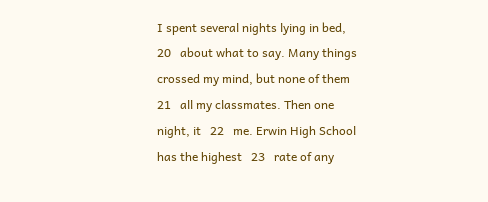I spent several nights lying in bed,   20   about what to say. Many things crossed my mind, but none of them   21   all my classmates. Then one night, it   22   me. Erwin High School has the highest   23   rate of any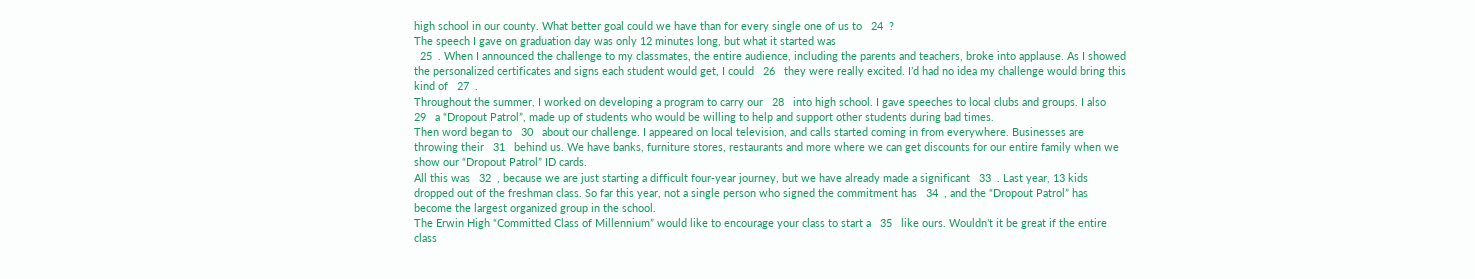high school in our county. What better goal could we have than for every single one of us to   24  ?
The speech I gave on graduation day was only 12 minutes long, but what it started was
  25  . When I announced the challenge to my classmates, the entire audience, including the parents and teachers, broke into applause. As I showed the personalized certificates and signs each student would get, I could   26   they were really excited. I’d had no idea my challenge would bring this kind of   27  .
Throughout the summer, I worked on developing a program to carry our   28   into high school. I gave speeches to local clubs and groups. I also   29   a “Dropout Patrol”, made up of students who would be willing to help and support other students during bad times.
Then word began to   30   about our challenge. I appeared on local television, and calls started coming in from everywhere. Businesses are throwing their   31   behind us. We have banks, furniture stores, restaurants and more where we can get discounts for our entire family when we show our “Dropout Patrol” ID cards.
All this was   32  , because we are just starting a difficult four-year journey, but we have already made a significant   33  . Last year, 13 kids dropped out of the freshman class. So far this year, not a single person who signed the commitment has   34  , and the “Dropout Patrol” has become the largest organized group in the school.
The Erwin High “Committed Class of Millennium” would like to encourage your class to start a   35   like ours. Wouldn’t it be great if the entire class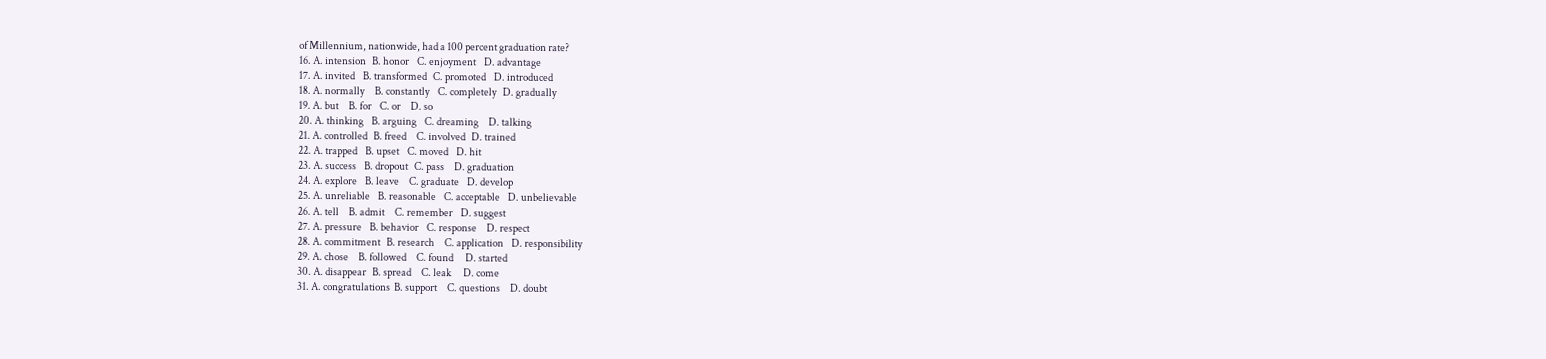of Millennium, nationwide, had a 100 percent graduation rate?
16. A. intension   B. honor    C. enjoyment    D. advantage
17. A. invited    B. transformed   C. promoted    D. introduced
18. A. normally     B. constantly    C. completely   D. gradually
19. A. but     B. for    C. or     D. so
20. A. thinking    B. arguing    C. dreaming     D. talking
21. A. controlled   B. freed     C. involved   D. trained
22. A. trapped    B. upset    C. moved    D. hit
23. A. success    B. dropout   C. pass     D. graduation
24. A. explore    B. leave     C. graduate    D. develop
25. A. unreliable    B. reasonable    C. acceptable    D. unbelievable
26. A. tell     B. admit     C. remember    D. suggest
27. A. pressure    B. behavior    C. response     D. respect
28. A. commitment   B. research     C. application    D. responsibility
29. A. chose     B. followed     C. found      D. started
30. A. disappear   B. spread     C. leak      D. come
31. A. congratulations  B. support     C. questions     D. doubt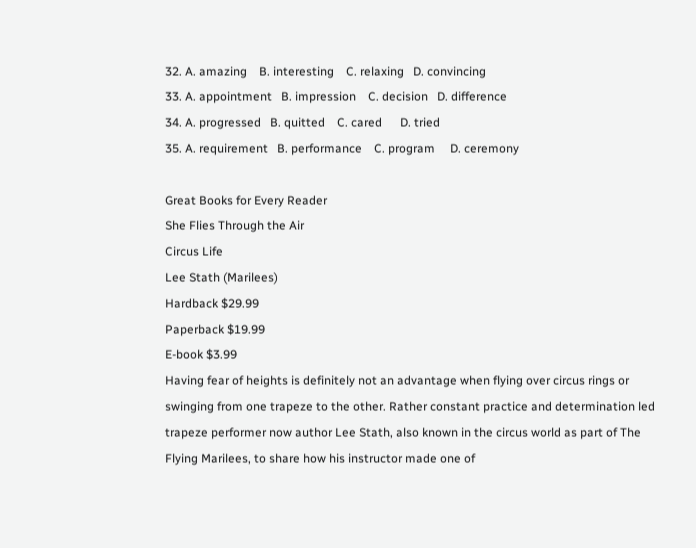32. A. amazing    B. interesting    C. relaxing   D. convincing
33. A. appointment   B. impression    C. decision   D. difference
34. A. progressed   B. quitted    C. cared      D. tried
35. A. requirement   B. performance    C. program     D. ceremony

Great Books for Every Reader
She Flies Through the Air
Circus Life
Lee Stath (Marilees)
Hardback $29.99
Paperback $19.99
E-book $3.99
Having fear of heights is definitely not an advantage when flying over circus rings or swinging from one trapeze to the other. Rather constant practice and determination led trapeze performer now author Lee Stath, also known in the circus world as part of The Flying Marilees, to share how his instructor made one of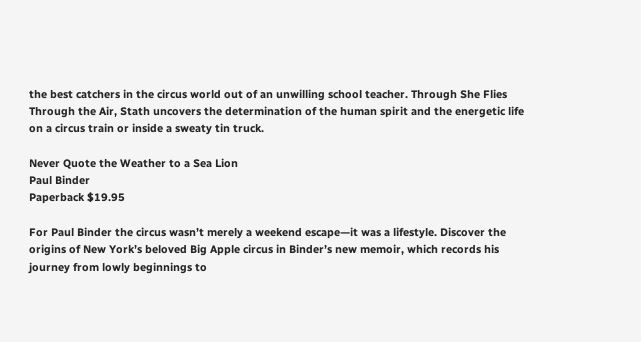the best catchers in the circus world out of an unwilling school teacher. Through She Flies Through the Air, Stath uncovers the determination of the human spirit and the energetic life on a circus train or inside a sweaty tin truck.

Never Quote the Weather to a Sea Lion
Paul Binder
Paperback $19.95

For Paul Binder the circus wasn’t merely a weekend escape—it was a lifestyle. Discover the origins of New York’s beloved Big Apple circus in Binder’s new memoir, which records his journey from lowly beginnings to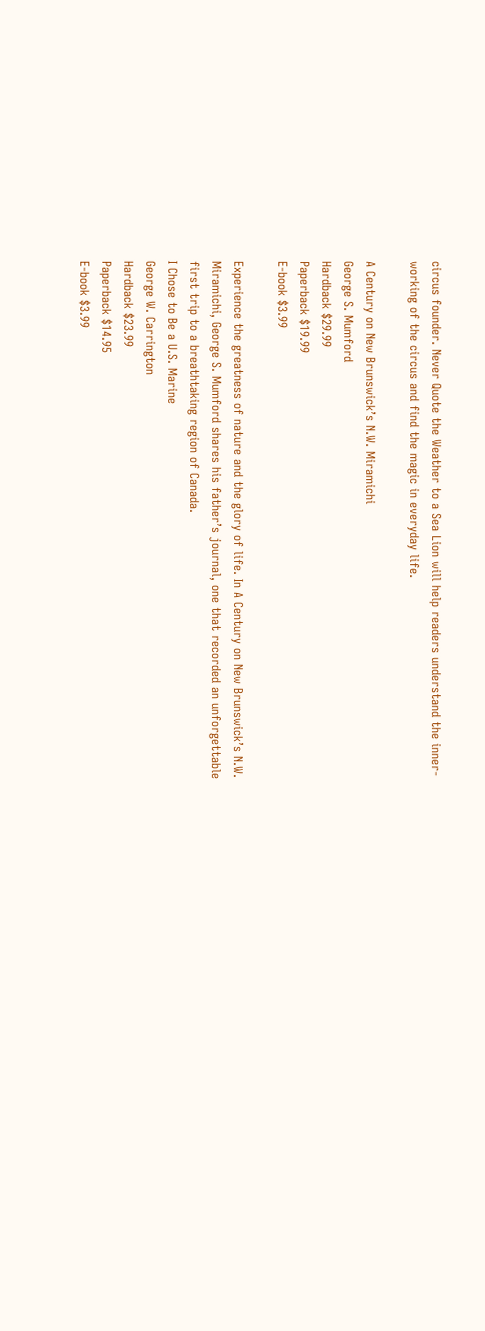circus founder. Never Quote the Weather to a Sea Lion will help readers understand the inner-working of the circus and find the magic in everyday life.

A Century on New Brunswick’s N.W. Miramichi
George S. Mumford
Hardback $29.99
Paperback $19.99
E-book $3.99

Experience the greatness of nature and the glory of life. In A Century on New Brunswick’s N.W. Miramichi, George S. Mumford shares his father’s journal, one that recorded an unforgettable first trip to a breathtaking region of Canada.
I Chose to Be a U.S. Marine
George W. Carrington
Hardback $23.99
Paperback $14.95
E-book $3.99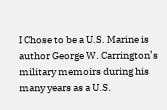I Chose to be a U.S. Marine is author George W. Carrington’s military memoirs during his many years as a U.S.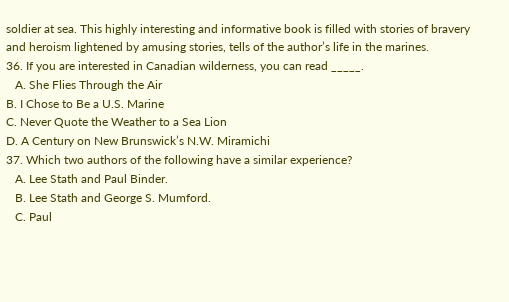soldier at sea. This highly interesting and informative book is filled with stories of bravery and heroism lightened by amusing stories, tells of the author’s life in the marines.
36. If you are interested in Canadian wilderness, you can read _____.
   A. She Flies Through the Air
B. I Chose to Be a U.S. Marine
C. Never Quote the Weather to a Sea Lion
D. A Century on New Brunswick’s N.W. Miramichi
37. Which two authors of the following have a similar experience?
   A. Lee Stath and Paul Binder.
   B. Lee Stath and George S. Mumford.
   C. Paul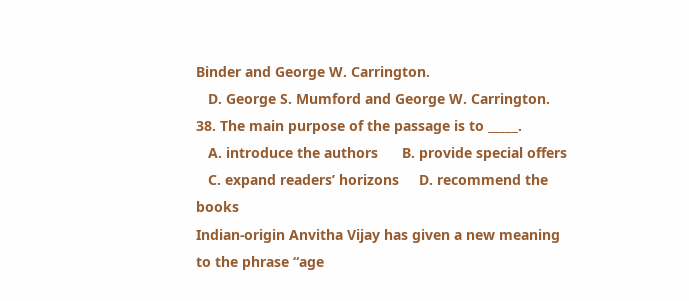Binder and George W. Carrington.
   D. George S. Mumford and George W. Carrington.
38. The main purpose of the passage is to _____.
   A. introduce the authors      B. provide special offers
   C. expand readers’ horizons     D. recommend the books
Indian-origin Anvitha Vijay has given a new meaning to the phrase “age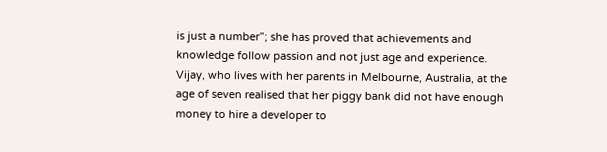is just a number”; she has proved that achievements and knowledge follow passion and not just age and experience.
Vijay, who lives with her parents in Melbourne, Australia, at the age of seven realised that her piggy bank did not have enough money to hire a developer to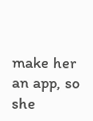make her an app, so she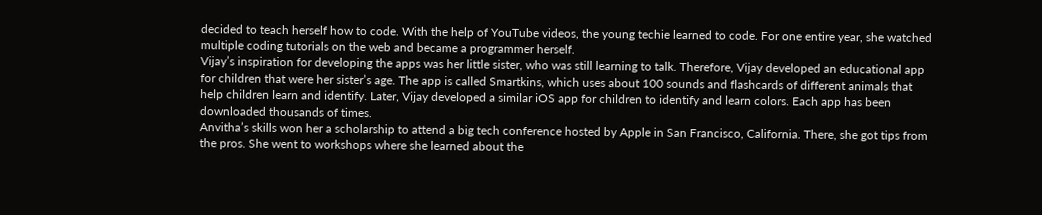decided to teach herself how to code. With the help of YouTube videos, the young techie learned to code. For one entire year, she watched multiple coding tutorials on the web and became a programmer herself.
Vijay’s inspiration for developing the apps was her little sister, who was still learning to talk. Therefore, Vijay developed an educational app for children that were her sister’s age. The app is called Smartkins, which uses about 100 sounds and flashcards of different animals that help children learn and identify. Later, Vijay developed a similar iOS app for children to identify and learn colors. Each app has been downloaded thousands of times.
Anvitha’s skills won her a scholarship to attend a big tech conference hosted by Apple in San Francisco, California. There, she got tips from the pros. She went to workshops where she learned about the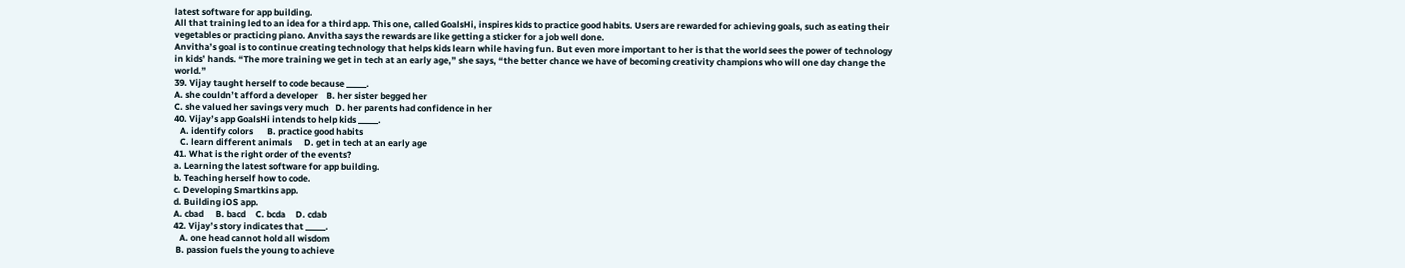latest software for app building.
All that training led to an idea for a third app. This one, called GoalsHi, inspires kids to practice good habits. Users are rewarded for achieving goals, such as eating their vegetables or practicing piano. Anvitha says the rewards are like getting a sticker for a job well done.
Anvitha’s goal is to continue creating technology that helps kids learn while having fun. But even more important to her is that the world sees the power of technology in kids’ hands. “The more training we get in tech at an early age,” she says, “the better chance we have of becoming creativity champions who will one day change the world.”
39. Vijay taught herself to code because _____.
A. she couldn’t afford a developer    B. her sister begged her
C. she valued her savings very much   D. her parents had confidence in her
40. Vijay’s app GoalsHi intends to help kids _____.
   A. identify colors       B. practice good habits
   C. learn different animals      D. get in tech at an early age
41. What is the right order of the events?
a. Learning the latest software for app building.
b. Teaching herself how to code.
c. Developing Smartkins app.
d. Building iOS app.
A. cbad      B. bacd     C. bcda     D. cdab
42. Vijay’s story indicates that _____.
   A. one head cannot hold all wisdom
 B. passion fuels the young to achieve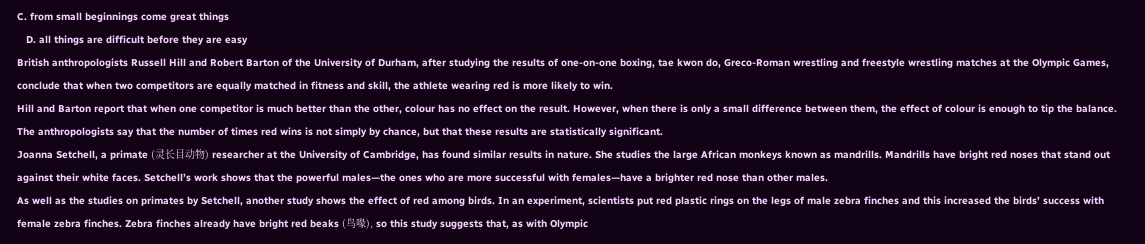C. from small beginnings come great things
   D. all things are difficult before they are easy
British anthropologists Russell Hill and Robert Barton of the University of Durham, after studying the results of one-on-one boxing, tae kwon do, Greco-Roman wrestling and freestyle wrestling matches at the Olympic Games, conclude that when two competitors are equally matched in fitness and skill, the athlete wearing red is more likely to win.
Hill and Barton report that when one competitor is much better than the other, colour has no effect on the result. However, when there is only a small difference between them, the effect of colour is enough to tip the balance. The anthropologists say that the number of times red wins is not simply by chance, but that these results are statistically significant.
Joanna Setchell, a primate (灵长目动物) researcher at the University of Cambridge, has found similar results in nature. She studies the large African monkeys known as mandrills. Mandrills have bright red noses that stand out against their white faces. Setchell’s work shows that the powerful males—the ones who are more successful with females—have a brighter red nose than other males.
As well as the studies on primates by Setchell, another study shows the effect of red among birds. In an experiment, scientists put red plastic rings on the legs of male zebra finches and this increased the birds’ success with female zebra finches. Zebra finches already have bright red beaks (鸟喙), so this study suggests that, as with Olympic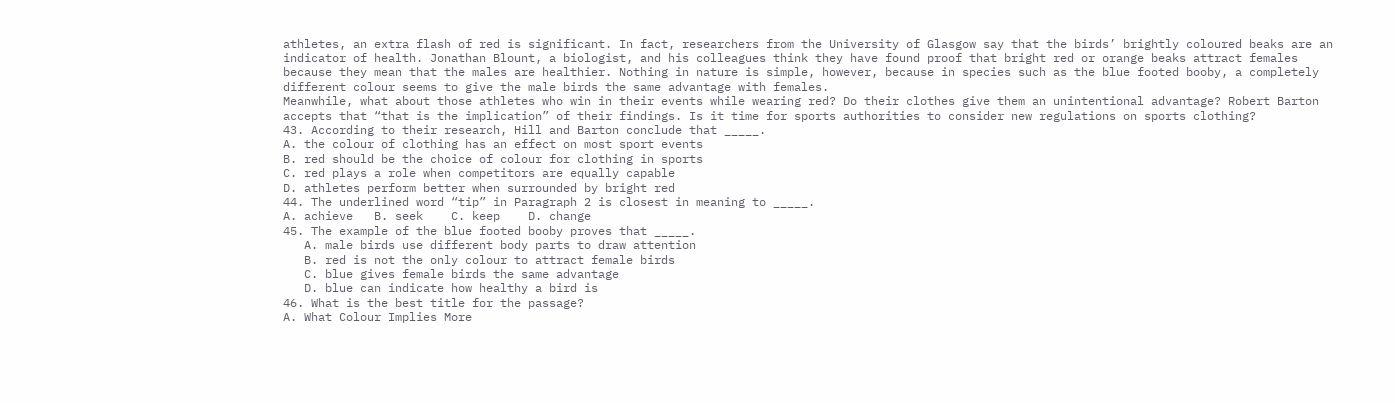athletes, an extra flash of red is significant. In fact, researchers from the University of Glasgow say that the birds’ brightly coloured beaks are an indicator of health. Jonathan Blount, a biologist, and his colleagues think they have found proof that bright red or orange beaks attract females because they mean that the males are healthier. Nothing in nature is simple, however, because in species such as the blue footed booby, a completely different colour seems to give the male birds the same advantage with females.
Meanwhile, what about those athletes who win in their events while wearing red? Do their clothes give them an unintentional advantage? Robert Barton accepts that “that is the implication” of their findings. Is it time for sports authorities to consider new regulations on sports clothing?
43. According to their research, Hill and Barton conclude that _____.
A. the colour of clothing has an effect on most sport events
B. red should be the choice of colour for clothing in sports
C. red plays a role when competitors are equally capable
D. athletes perform better when surrounded by bright red
44. The underlined word “tip” in Paragraph 2 is closest in meaning to _____.
A. achieve   B. seek    C. keep    D. change
45. The example of the blue footed booby proves that _____.
   A. male birds use different body parts to draw attention
   B. red is not the only colour to attract female birds
   C. blue gives female birds the same advantage
   D. blue can indicate how healthy a bird is
46. What is the best title for the passage?
A. What Colour Implies More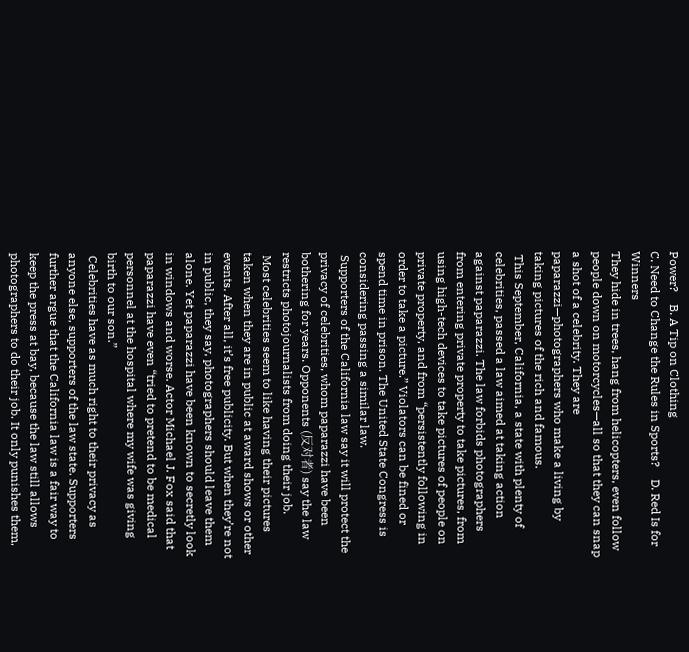Power?    B. A Tip on Clothing
C. Need to Change the Rules in Sports?    D. Red Is for Winners
They hide in trees, hang from helicopters, even follow people down on motorcycles—all so that they can snap a shot of a celebrity. They are paparazzi—photographers who make a living by taking pictures of the rich and famous.
 This September, California, a state with plenty of celebrities, passed a law aimed at taking action against paparazzi. The law forbids photographers from entering private property to take pictures, from using high-tech devices to take pictures of people on private property, and from “persistently following in order to take a picture.” Violators can be fined or spend time in prison. The United State Congress is considering passing a similar law.
 Supporters of the California law say it will protect the privacy of celebrities, whom paparazzi have been bothering for years. Opponents (反对者) say the law restricts photojournalists from doing their job.
 Most celebrities seem to like having their pictures taken when they are in public at award shows or other events. After all, it’s free publicity. But when they’re not in public, they say, photographers should leave them alone. Yet paparazzi have been known to secretly look in windows and worse. Actor Michael J. Fox said that paparazzi have even “tried to pretend to be medical personnel at the hospital where my wife was giving birth to our son.”
 Celebrities have as much right to their privacy as anyone else, supporters of the law state. Supporters further argue that the California law is a fair way to keep the press at bay, because the law still allows photographers to do their job. It only punishes them,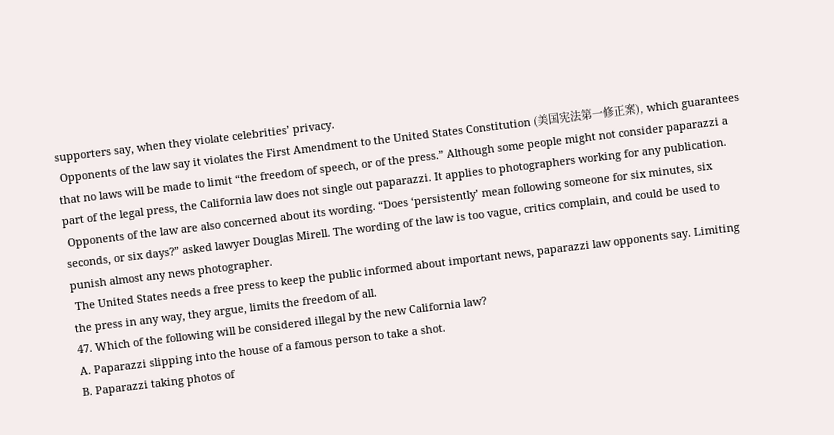supporters say, when they violate celebrities’ privacy.
 Opponents of the law say it violates the First Amendment to the United States Constitution (美国宪法第一修正案), which guarantees that no laws will be made to limit “the freedom of speech, or of the press.” Although some people might not consider paparazzi a part of the legal press, the California law does not single out paparazzi. It applies to photographers working for any publication.
 Opponents of the law are also concerned about its wording. “Does ‘persistently’ mean following someone for six minutes, six seconds, or six days?” asked lawyer Douglas Mirell. The wording of the law is too vague, critics complain, and could be used to punish almost any news photographer.
 The United States needs a free press to keep the public informed about important news, paparazzi law opponents say. Limiting the press in any way, they argue, limits the freedom of all.
47. Which of the following will be considered illegal by the new California law?
A. Paparazzi slipping into the house of a famous person to take a shot.
B. Paparazzi taking photos of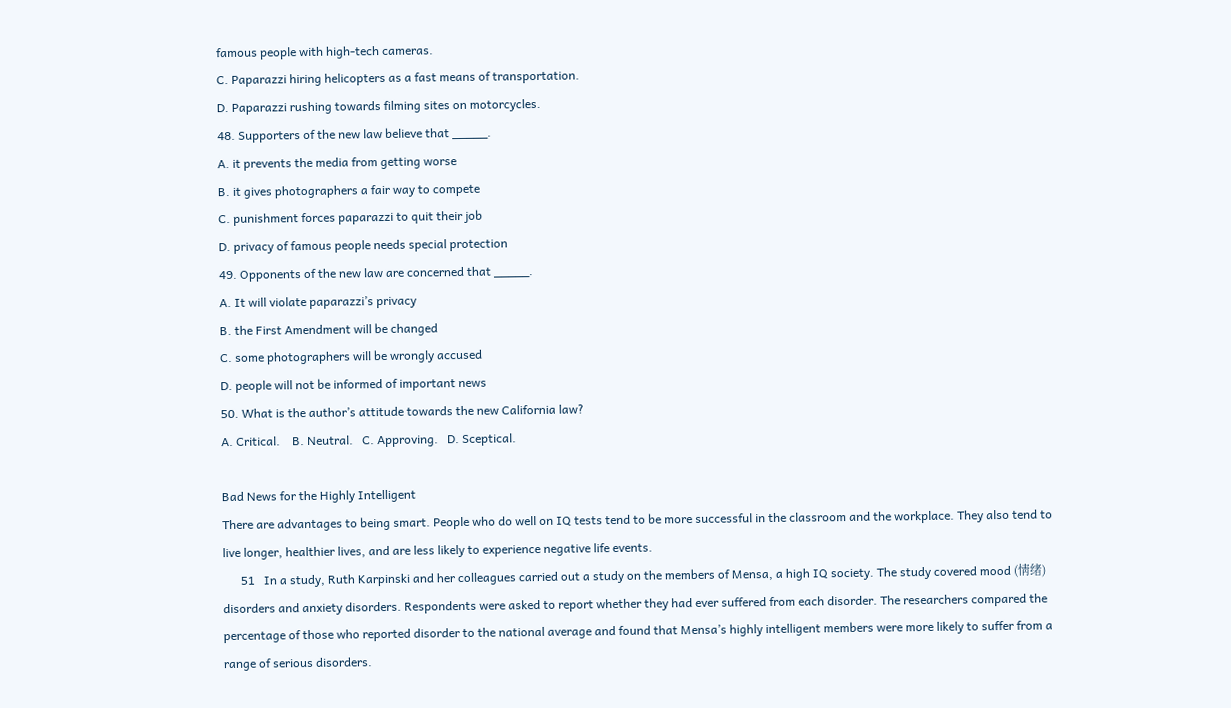famous people with high-tech cameras.
C. Paparazzi hiring helicopters as a fast means of transportation.
D. Paparazzi rushing towards filming sites on motorcycles.
48. Supporters of the new law believe that _____.
A. it prevents the media from getting worse
B. it gives photographers a fair way to compete
C. punishment forces paparazzi to quit their job
D. privacy of famous people needs special protection
49. Opponents of the new law are concerned that _____.
A. It will violate paparazzi’s privacy
B. the First Amendment will be changed
C. some photographers will be wrongly accused
D. people will not be informed of important news
50. What is the author’s attitude towards the new California law?
A. Critical.    B. Neutral.   C. Approving.   D. Sceptical.

Bad News for the Highly Intelligent
There are advantages to being smart. People who do well on IQ tests tend to be more successful in the classroom and the workplace. They also tend to live longer, healthier lives, and are less likely to experience negative life events.
      51   In a study, Ruth Karpinski and her colleagues carried out a study on the members of Mensa, a high IQ society. The study covered mood (情绪) disorders and anxiety disorders. Respondents were asked to report whether they had ever suffered from each disorder. The researchers compared the percentage of those who reported disorder to the national average and found that Mensa’s highly intelligent members were more likely to suffer from a range of serious disorders.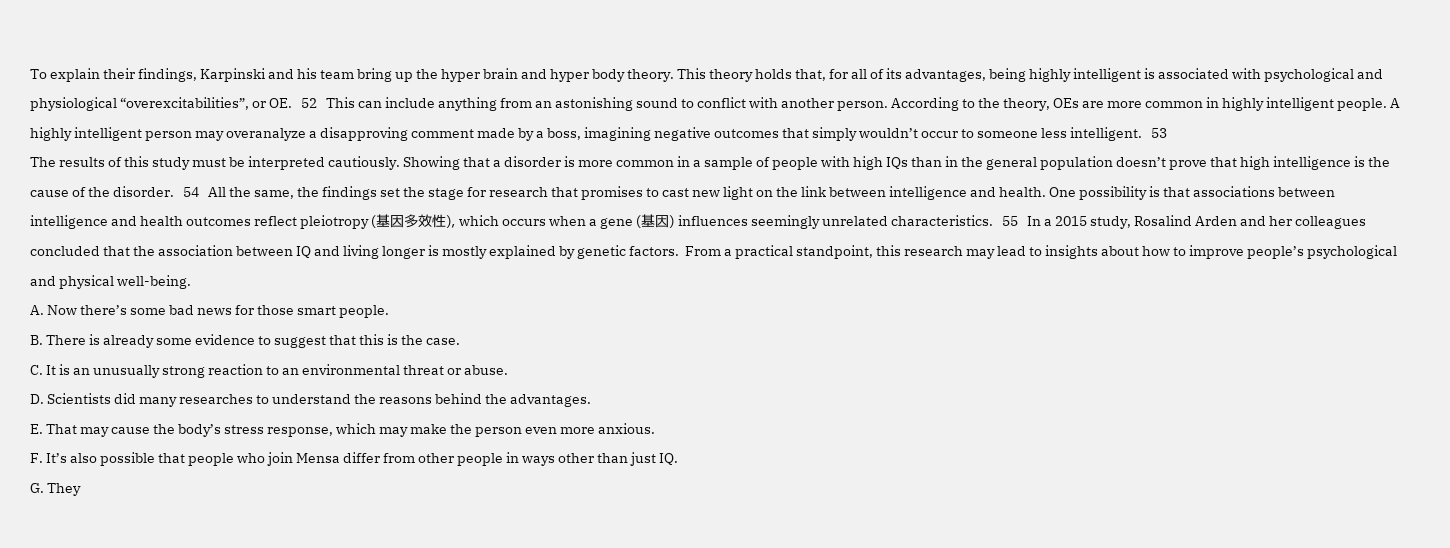To explain their findings, Karpinski and his team bring up the hyper brain and hyper body theory. This theory holds that, for all of its advantages, being highly intelligent is associated with psychological and physiological “overexcitabilities”, or OE.   52   This can include anything from an astonishing sound to conflict with another person. According to the theory, OEs are more common in highly intelligent people. A highly intelligent person may overanalyze a disapproving comment made by a boss, imagining negative outcomes that simply wouldn’t occur to someone less intelligent.   53
The results of this study must be interpreted cautiously. Showing that a disorder is more common in a sample of people with high IQs than in the general population doesn’t prove that high intelligence is the cause of the disorder.   54   All the same, the findings set the stage for research that promises to cast new light on the link between intelligence and health. One possibility is that associations between intelligence and health outcomes reflect pleiotropy (基因多效性), which occurs when a gene (基因) influences seemingly unrelated characteristics.   55   In a 2015 study, Rosalind Arden and her colleagues concluded that the association between IQ and living longer is mostly explained by genetic factors.  From a practical standpoint, this research may lead to insights about how to improve people’s psychological and physical well-being.
A. Now there’s some bad news for those smart people.
B. There is already some evidence to suggest that this is the case.
C. It is an unusually strong reaction to an environmental threat or abuse.
D. Scientists did many researches to understand the reasons behind the advantages.
E. That may cause the body’s stress response, which may make the person even more anxious.
F. It’s also possible that people who join Mensa differ from other people in ways other than just IQ.
G. They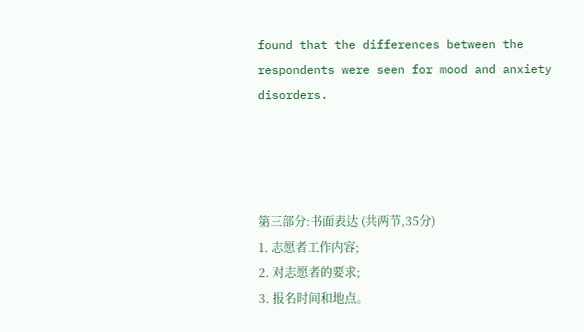found that the differences between the respondents were seen for mood and anxiety disorders.




第三部分:书面表达 (共两节,35分)
1. 志愿者工作内容;
2. 对志愿者的要求;
3. 报名时间和地点。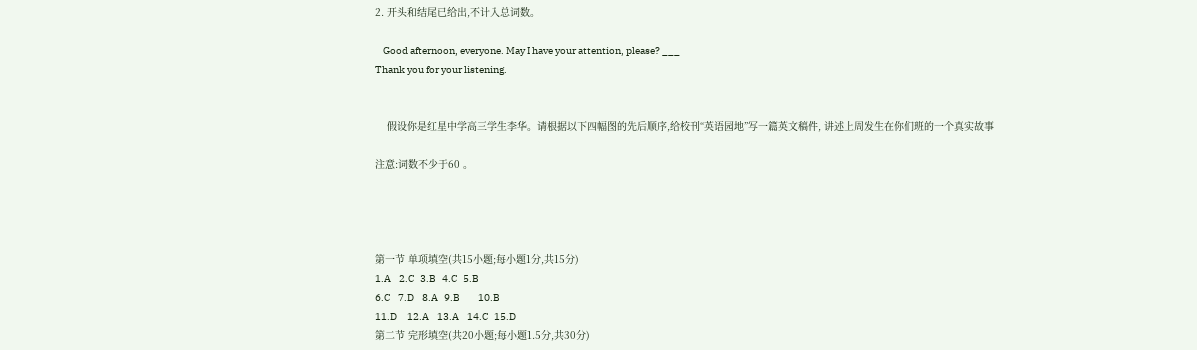2. 开头和结尾已给出,不计入总词数。

    Good afternoon, everyone. May I have your attention, please? ___
Thank you for your listening.


    假设你是红星中学高三学生李华。请根据以下四幅图的先后顺序,给校刊“英语园地”写一篇英文稿件, 讲述上周发生在你们班的一个真实故事

注意:词数不少于60 。




第一节 单项填空(共15小题;每小题1分,共15分)
1.A    2.C   3.B   4.C   5.B
6.C    7.D    8.A   9.B         10.B
11.D     12.A    13.A    14.C   15.D
第二节 完形填空(共20小题;每小题1.5分,共30分)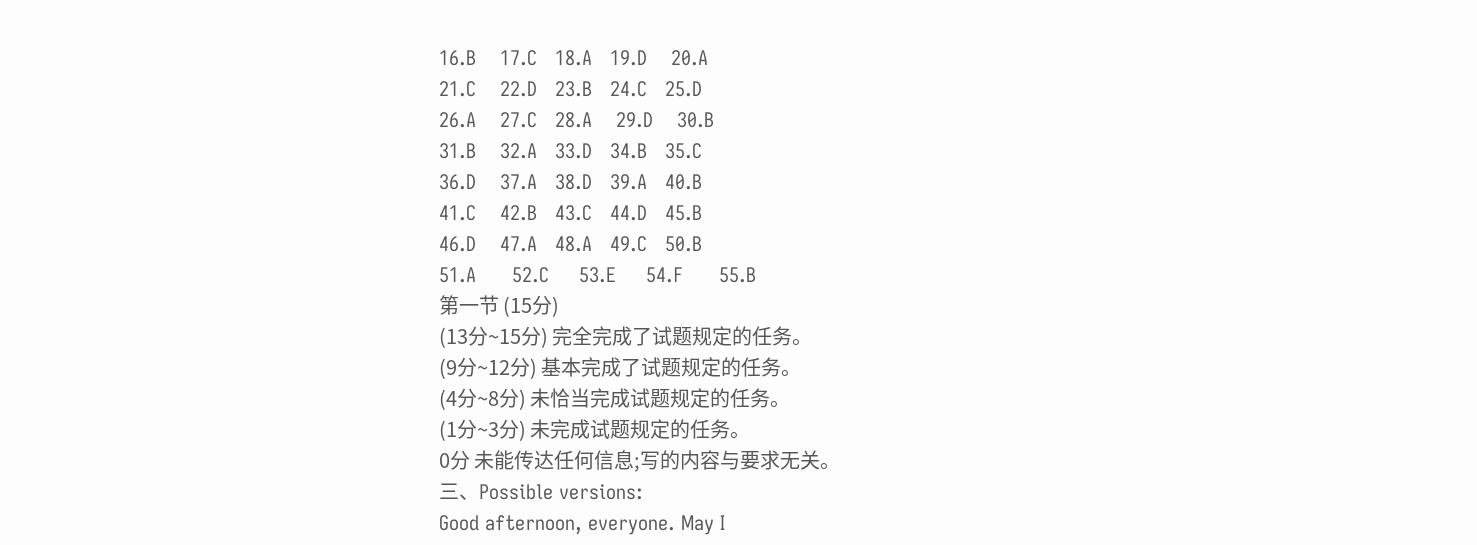16.B    17.C   18.A   19.D    20.A
21.C    22.D   23.B   24.C   25.D
26.A    27.C   28.A    29.D    30.B
31.B    32.A   33.D   34.B   35.C
36.D    37.A   38.D   39.A   40.B
41.C    42.B   43.C   44.D   45.B
46.D    47.A   48.A   49.C   50.B
51.A      52.C     53.E     54.F      55.B
第一节 (15分)
(13分~15分) 完全完成了试题规定的任务。
(9分~12分) 基本完成了试题规定的任务。
(4分~8分) 未恰当完成试题规定的任务。
(1分~3分) 未完成试题规定的任务。
0分 未能传达任何信息;写的内容与要求无关。
三、Possible versions:
Good afternoon, everyone. May I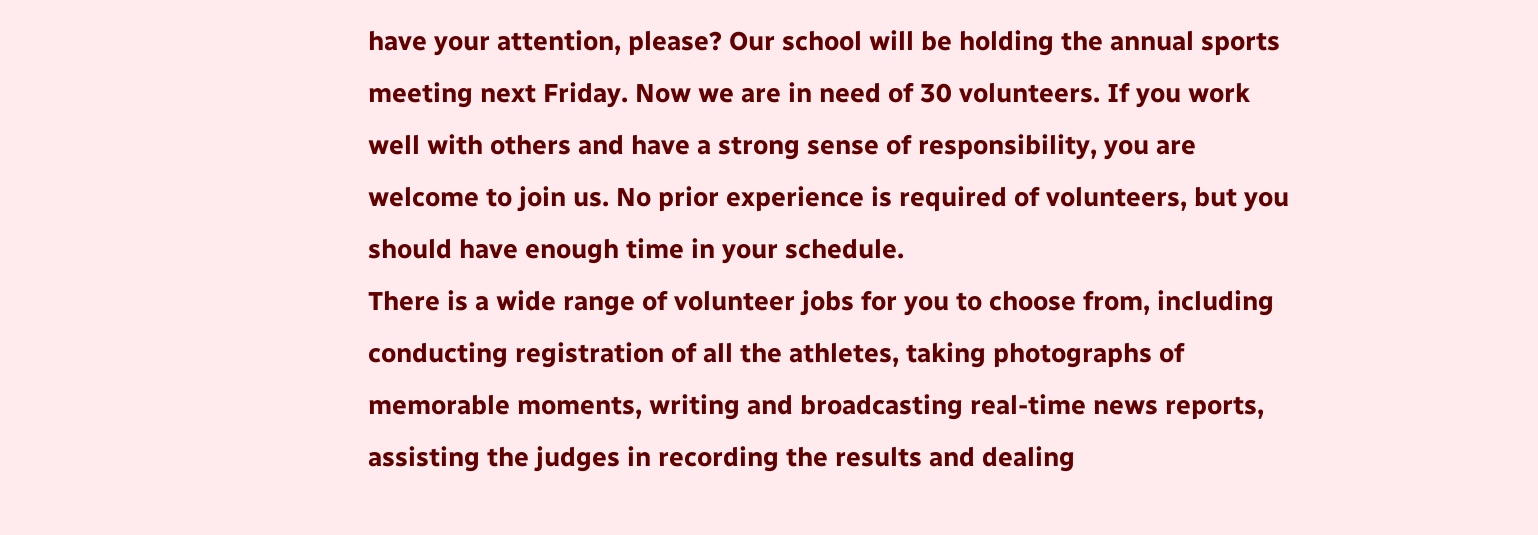have your attention, please? Our school will be holding the annual sports meeting next Friday. Now we are in need of 30 volunteers. If you work well with others and have a strong sense of responsibility, you are welcome to join us. No prior experience is required of volunteers, but you should have enough time in your schedule.
There is a wide range of volunteer jobs for you to choose from, including conducting registration of all the athletes, taking photographs of memorable moments, writing and broadcasting real-time news reports, assisting the judges in recording the results and dealing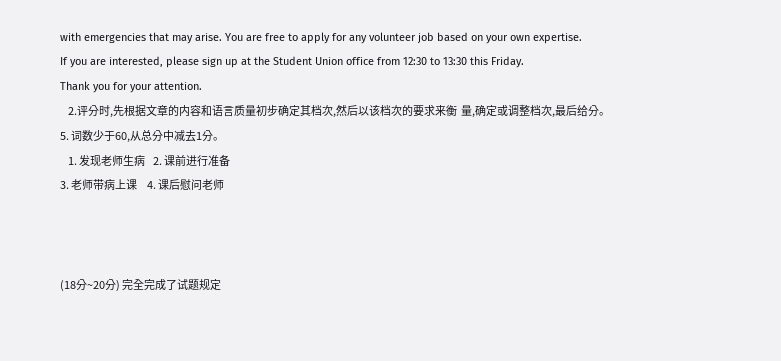with emergencies that may arise. You are free to apply for any volunteer job based on your own expertise.
If you are interested, please sign up at the Student Union office from 12:30 to 13:30 this Friday.
Thank you for your attention.
    2.评分时,先根据文章的内容和语言质量初步确定其档次,然后以该档次的要求来衡  量,确定或调整档次,最后给分。
5. 词数少于60,从总分中减去1分。
    1. 发现老师生病    2. 课前进行准备
3. 老师带病上课     4. 课后慰问老师



(18分~20分) 完全完成了试题规定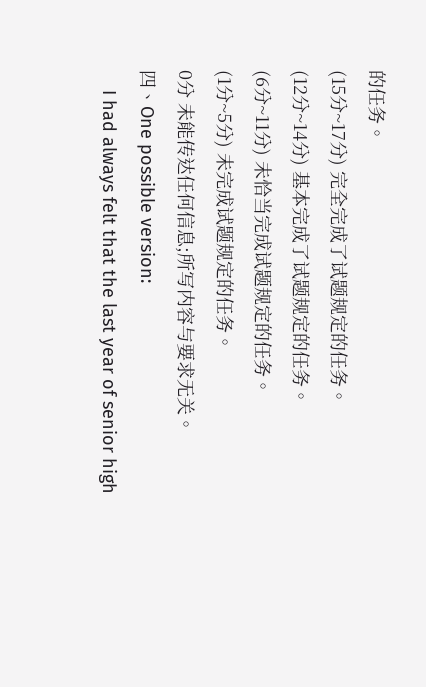的任务。
(15分~17分) 完全完成了试题规定的任务。
(12分~14分) 基本完成了试题规定的任务。
(6分~11分) 未恰当完成试题规定的任务。
(1分~5分) 未完成试题规定的任务。
0分 未能传达任何信息;所写内容与要求无关。
四、One possible version:
    I had always felt that the last year of senior high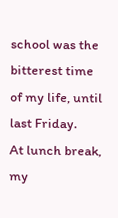school was the bitterest time of my life, until last Friday.
At lunch break, my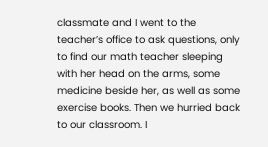classmate and I went to the teacher’s office to ask questions, only to find our math teacher sleeping with her head on the arms, some medicine beside her, as well as some exercise books. Then we hurried back to our classroom. I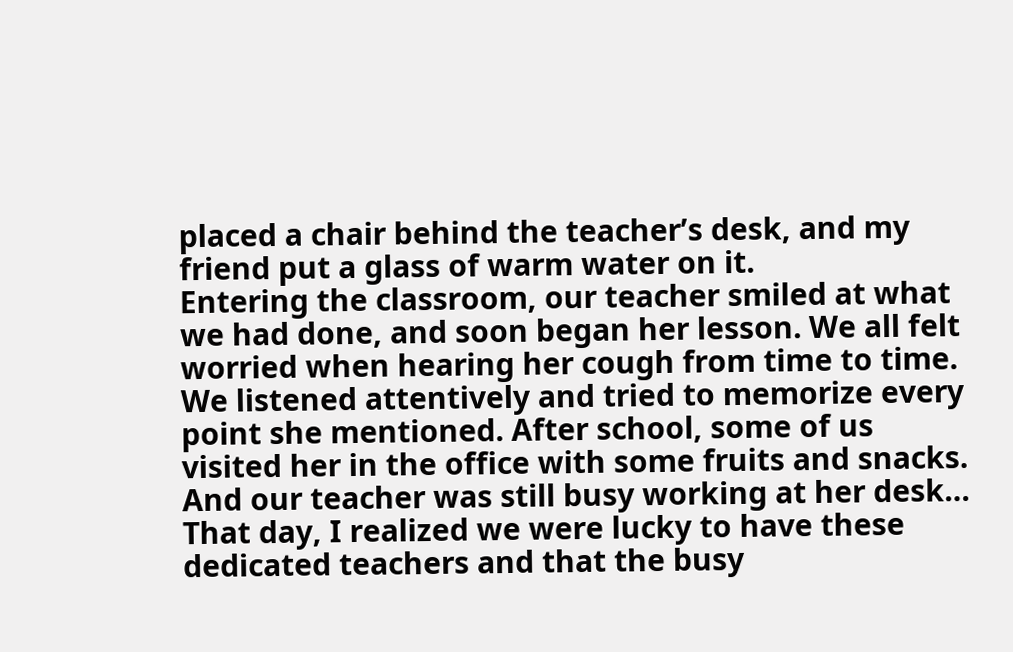placed a chair behind the teacher’s desk, and my friend put a glass of warm water on it.
Entering the classroom, our teacher smiled at what we had done, and soon began her lesson. We all felt worried when hearing her cough from time to time. We listened attentively and tried to memorize every point she mentioned. After school, some of us visited her in the office with some fruits and snacks. And our teacher was still busy working at her desk…
That day, I realized we were lucky to have these dedicated teachers and that the busy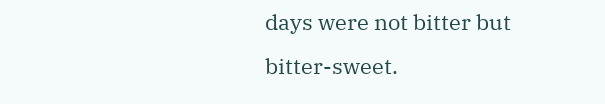days were not bitter but bitter-sweet.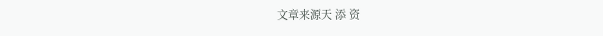文章来源天 添 资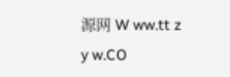源网 W ww.tt z
y w.CO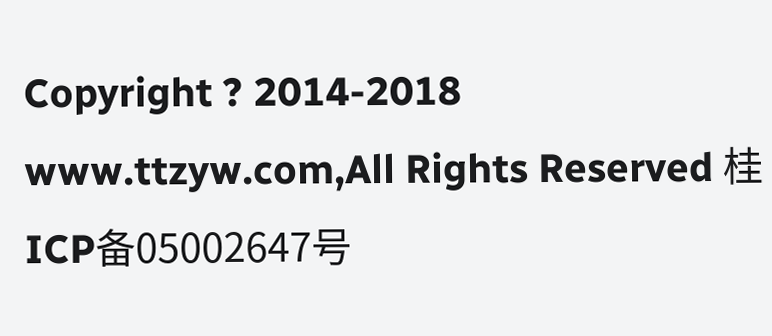Copyright ? 2014-2018 www.ttzyw.com,All Rights Reserved 桂ICP备05002647号